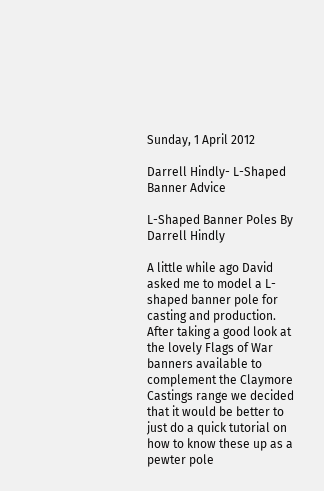Sunday, 1 April 2012

Darrell Hindly- L-Shaped Banner Advice

L-Shaped Banner Poles By Darrell Hindly

A little while ago David asked me to model a L-shaped banner pole for casting and production. After taking a good look at the lovely Flags of War banners available to complement the Claymore Castings range we decided that it would be better to just do a quick tutorial on how to know these up as a pewter pole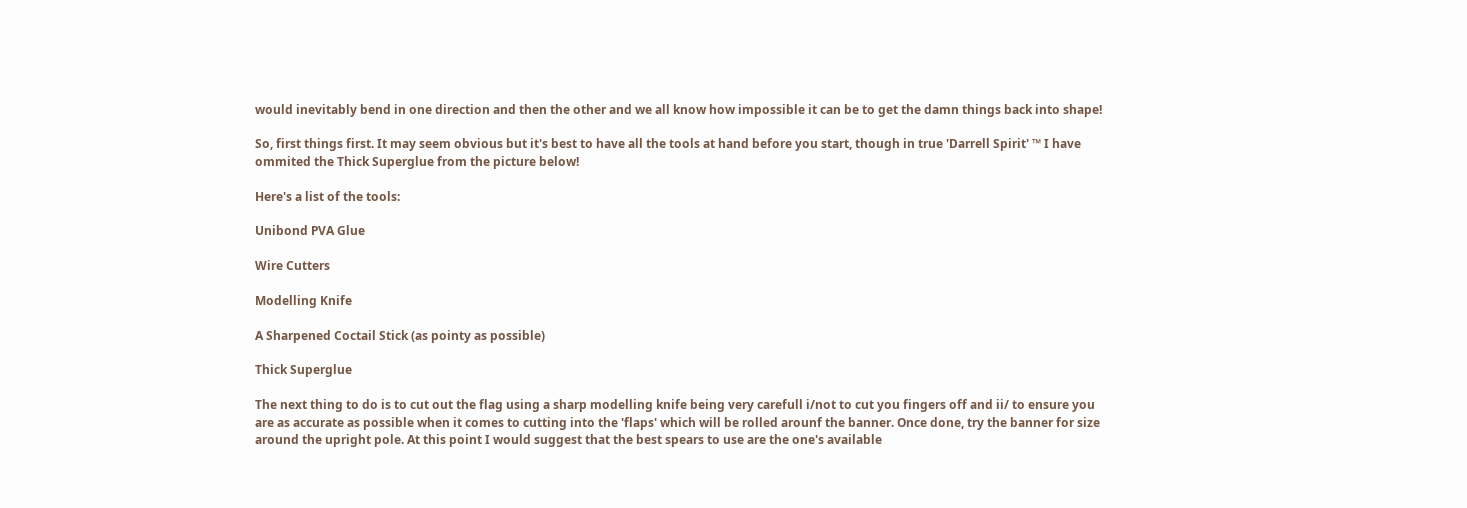would inevitably bend in one direction and then the other and we all know how impossible it can be to get the damn things back into shape!

So, first things first. It may seem obvious but it's best to have all the tools at hand before you start, though in true 'Darrell Spirit' ™ I have ommited the Thick Superglue from the picture below!

Here's a list of the tools:

Unibond PVA Glue

Wire Cutters

Modelling Knife

A Sharpened Coctail Stick (as pointy as possible)

Thick Superglue

The next thing to do is to cut out the flag using a sharp modelling knife being very carefull i/not to cut you fingers off and ii/ to ensure you are as accurate as possible when it comes to cutting into the 'flaps' which will be rolled arounf the banner. Once done, try the banner for size around the upright pole. At this point I would suggest that the best spears to use are the one's available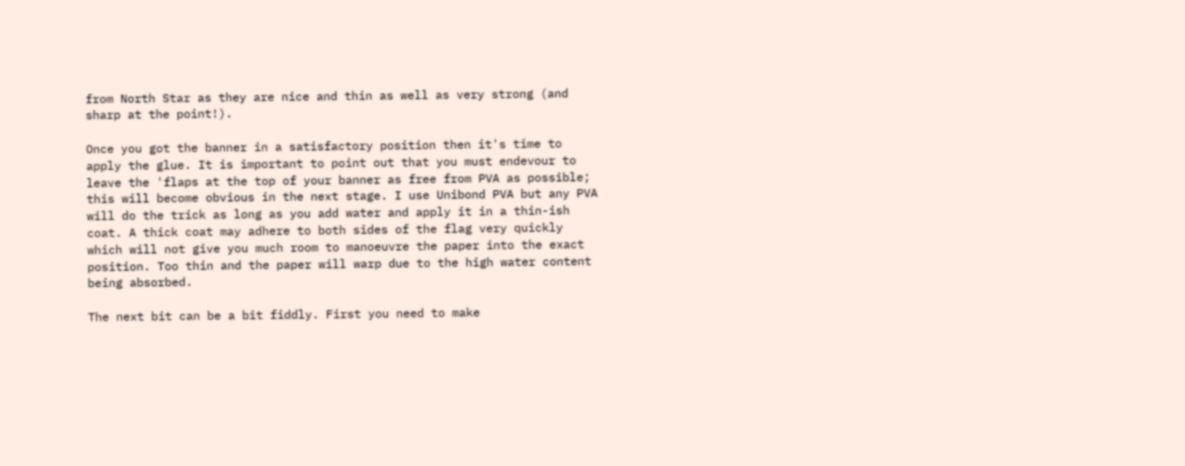from North Star as they are nice and thin as well as very strong (and sharp at the point!).

Once you got the banner in a satisfactory position then it's time to apply the glue. It is important to point out that you must endevour to leave the 'flaps at the top of your banner as free from PVA as possible; this will become obvious in the next stage. I use Unibond PVA but any PVA will do the trick as long as you add water and apply it in a thin-ish coat. A thick coat may adhere to both sides of the flag very quickly which will not give you much room to manoeuvre the paper into the exact position. Too thin and the paper will warp due to the high water content being absorbed.

The next bit can be a bit fiddly. First you need to make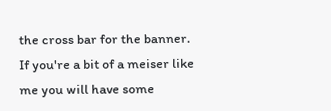the cross bar for the banner. If you're a bit of a meiser like me you will have some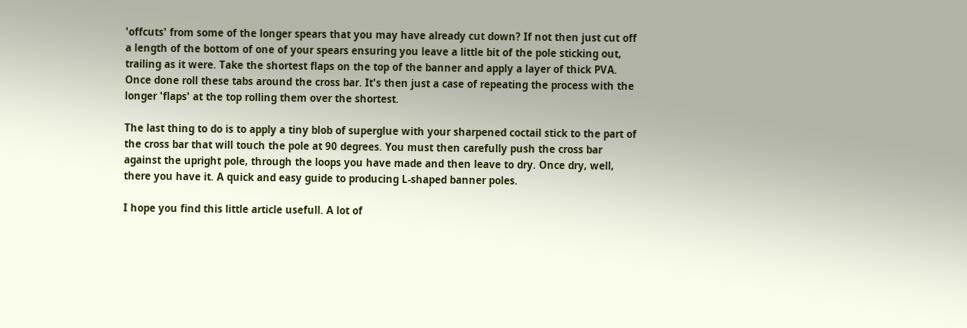'offcuts' from some of the longer spears that you may have already cut down? If not then just cut off a length of the bottom of one of your spears ensuring you leave a little bit of the pole sticking out, trailing as it were. Take the shortest flaps on the top of the banner and apply a layer of thick PVA. Once done roll these tabs around the cross bar. It's then just a case of repeating the process with the longer 'flaps' at the top rolling them over the shortest.

The last thing to do is to apply a tiny blob of superglue with your sharpened coctail stick to the part of the cross bar that will touch the pole at 90 degrees. You must then carefully push the cross bar against the upright pole, through the loops you have made and then leave to dry. Once dry, well, there you have it. A quick and easy guide to producing L-shaped banner poles.

I hope you find this little article usefull. A lot of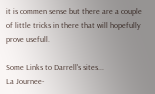it is commen sense but there are a couple of little tricks in there that will hopefully prove usefull.

Some Links to Darrell's sites...
La Journee-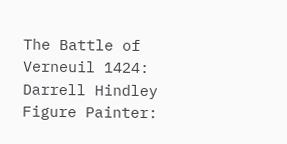The Battle of Verneuil 1424:
Darrell Hindley Figure Painter: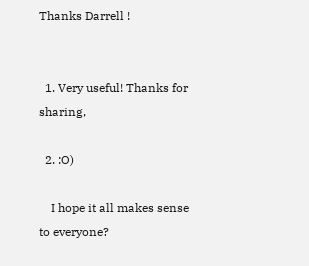Thanks Darrell !


  1. Very useful! Thanks for sharing,

  2. :O)

    I hope it all makes sense to everyone?